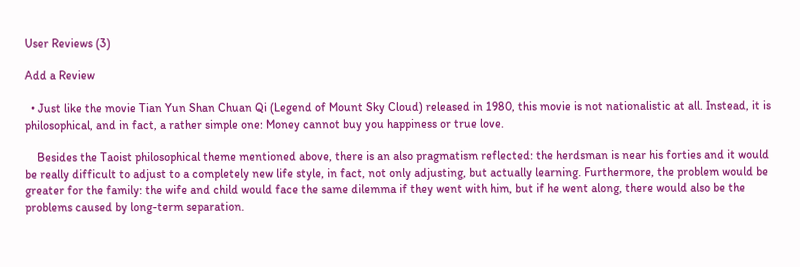User Reviews (3)

Add a Review

  • Just like the movie Tian Yun Shan Chuan Qi (Legend of Mount Sky Cloud) released in 1980, this movie is not nationalistic at all. Instead, it is philosophical, and in fact, a rather simple one: Money cannot buy you happiness or true love.

    Besides the Taoist philosophical theme mentioned above, there is an also pragmatism reflected: the herdsman is near his forties and it would be really difficult to adjust to a completely new life style, in fact, not only adjusting, but actually learning. Furthermore, the problem would be greater for the family: the wife and child would face the same dilemma if they went with him, but if he went along, there would also be the problems caused by long-term separation.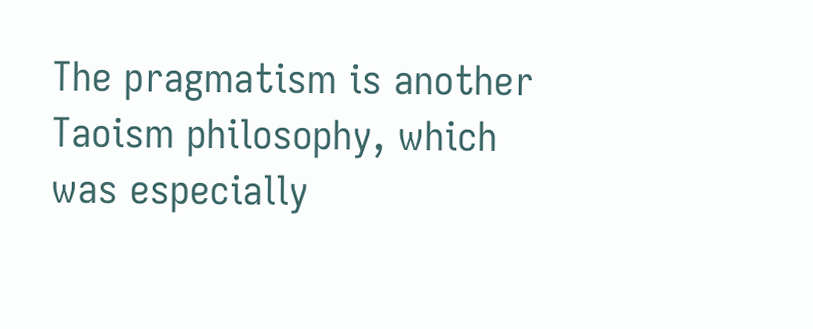The pragmatism is another Taoism philosophy, which was especially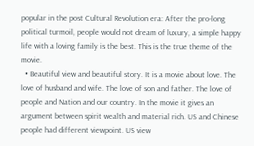popular in the post Cultural Revolution era: After the pro-long political turmoil, people would not dream of luxury, a simple happy life with a loving family is the best. This is the true theme of the movie.
  • Beautiful view and beautiful story. It is a movie about love. The love of husband and wife. The love of son and father. The love of people and Nation and our country. In the movie it gives an argument between spirit wealth and material rich. US and Chinese people had different viewpoint. US view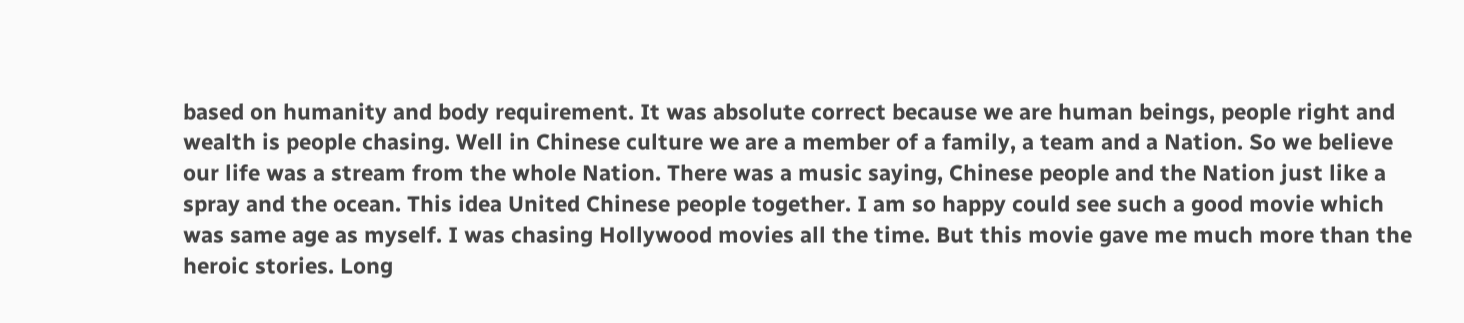based on humanity and body requirement. It was absolute correct because we are human beings, people right and wealth is people chasing. Well in Chinese culture we are a member of a family, a team and a Nation. So we believe our life was a stream from the whole Nation. There was a music saying, Chinese people and the Nation just like a spray and the ocean. This idea United Chinese people together. I am so happy could see such a good movie which was same age as myself. I was chasing Hollywood movies all the time. But this movie gave me much more than the heroic stories. Long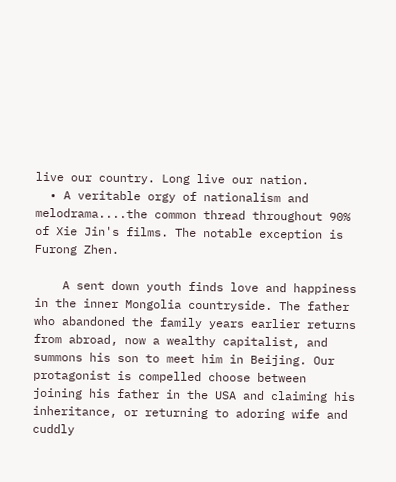live our country. Long live our nation.
  • A veritable orgy of nationalism and melodrama....the common thread throughout 90% of Xie Jin's films. The notable exception is Furong Zhen.

    A sent down youth finds love and happiness in the inner Mongolia countryside. The father who abandoned the family years earlier returns from abroad, now a wealthy capitalist, and summons his son to meet him in Beijing. Our protagonist is compelled choose between joining his father in the USA and claiming his inheritance, or returning to adoring wife and cuddly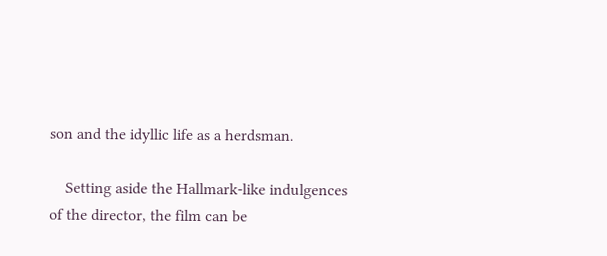son and the idyllic life as a herdsman.

    Setting aside the Hallmark-like indulgences of the director, the film can be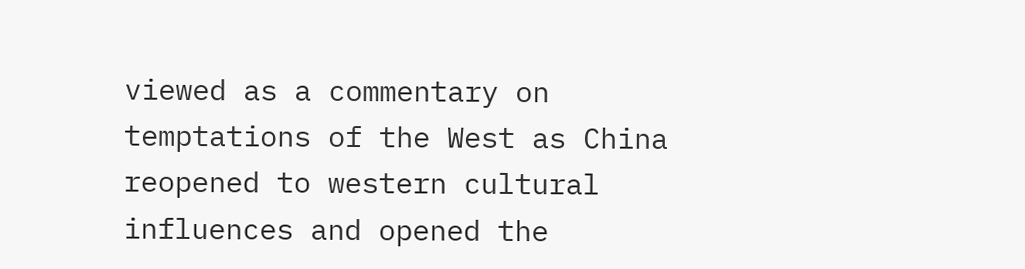viewed as a commentary on temptations of the West as China reopened to western cultural influences and opened the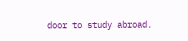door to study abroad.